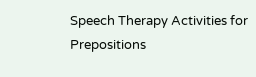Speech Therapy Activities for Prepositions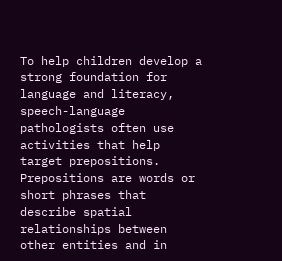To help children develop a strong foundation for language and literacy, speech-language pathologists often use activities that help target prepositions. Prepositions are words or short phrases that describe spatial relationships between other entities and in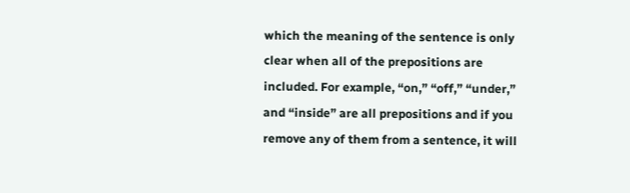which the meaning of the sentence is only clear when all of the prepositions are included. For example, “on,” “off,” “under,” and “inside” are all prepositions and if you remove any of them from a sentence, it will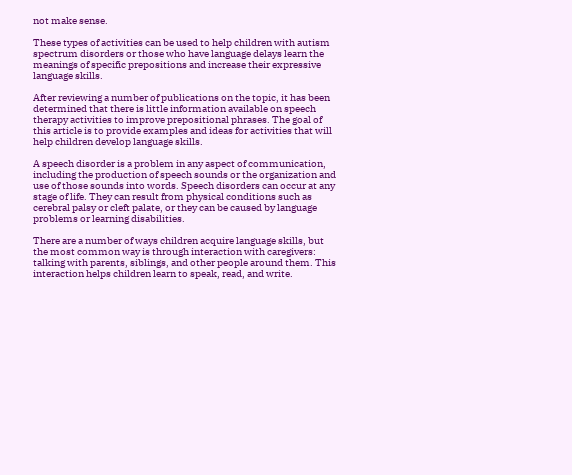not make sense.

These types of activities can be used to help children with autism spectrum disorders or those who have language delays learn the meanings of specific prepositions and increase their expressive language skills.

After reviewing a number of publications on the topic, it has been determined that there is little information available on speech therapy activities to improve prepositional phrases. The goal of this article is to provide examples and ideas for activities that will help children develop language skills.

A speech disorder is a problem in any aspect of communication, including the production of speech sounds or the organization and use of those sounds into words. Speech disorders can occur at any stage of life. They can result from physical conditions such as cerebral palsy or cleft palate, or they can be caused by language problems or learning disabilities.

There are a number of ways children acquire language skills, but the most common way is through interaction with caregivers: talking with parents, siblings, and other people around them. This interaction helps children learn to speak, read, and write.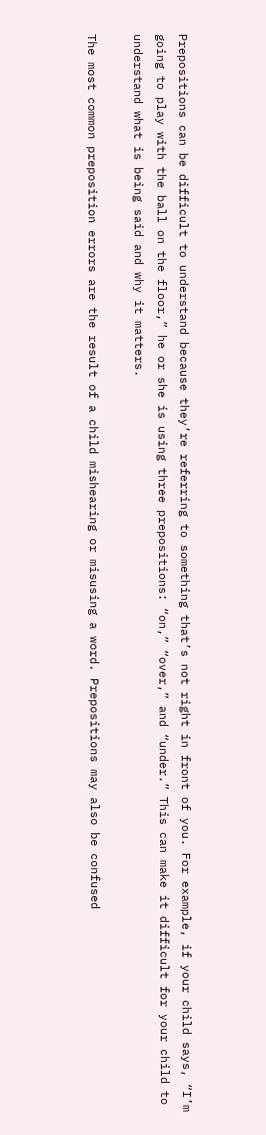Prepositions can be difficult to understand because they’re referring to something that’s not right in front of you. For example, if your child says, “I’m going to play with the ball on the floor,” he or she is using three prepositions: “on,” “over,” and “under.” This can make it difficult for your child to understand what is being said and why it matters.

The most common preposition errors are the result of a child mishearing or misusing a word. Prepositions may also be confused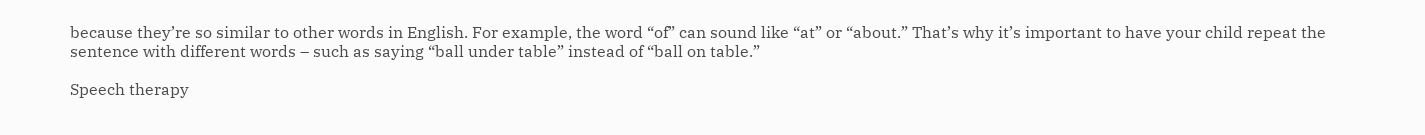because they’re so similar to other words in English. For example, the word “of” can sound like “at” or “about.” That’s why it’s important to have your child repeat the sentence with different words – such as saying “ball under table” instead of “ball on table.”

Speech therapy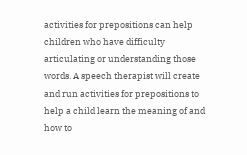activities for prepositions can help children who have difficulty articulating or understanding those words. A speech therapist will create and run activities for prepositions to help a child learn the meaning of and how to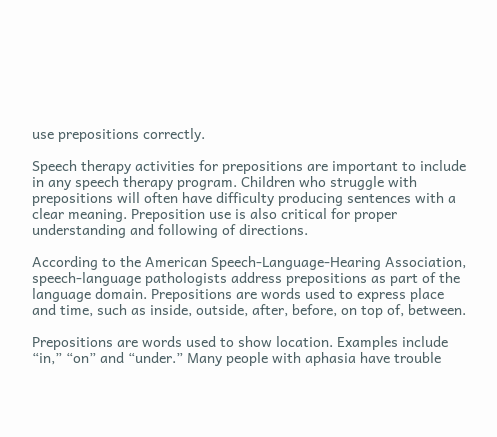use prepositions correctly.

Speech therapy activities for prepositions are important to include in any speech therapy program. Children who struggle with prepositions will often have difficulty producing sentences with a clear meaning. Preposition use is also critical for proper understanding and following of directions.

According to the American Speech-Language-Hearing Association, speech-language pathologists address prepositions as part of the language domain. Prepositions are words used to express place and time, such as inside, outside, after, before, on top of, between.

Prepositions are words used to show location. Examples include “in,” “on” and “under.” Many people with aphasia have trouble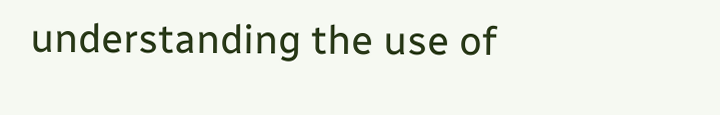understanding the use of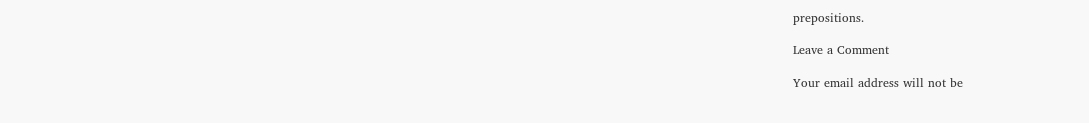prepositions.

Leave a Comment

Your email address will not be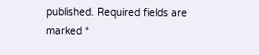published. Required fields are marked *